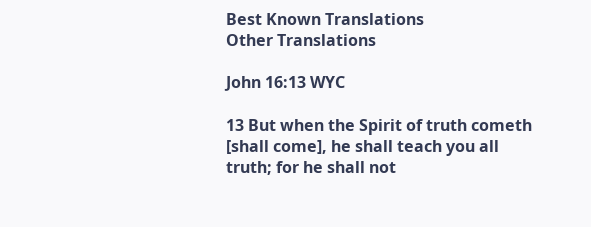Best Known Translations
Other Translations

John 16:13 WYC

13 But when the Spirit of truth cometh [shall come], he shall teach you all truth; for he shall not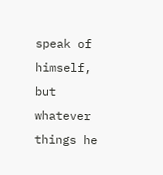speak of himself, but whatever things he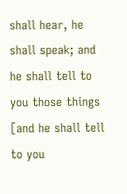shall hear, he shall speak; and he shall tell to you those things [and he shall tell to you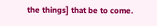the things] that be to come.